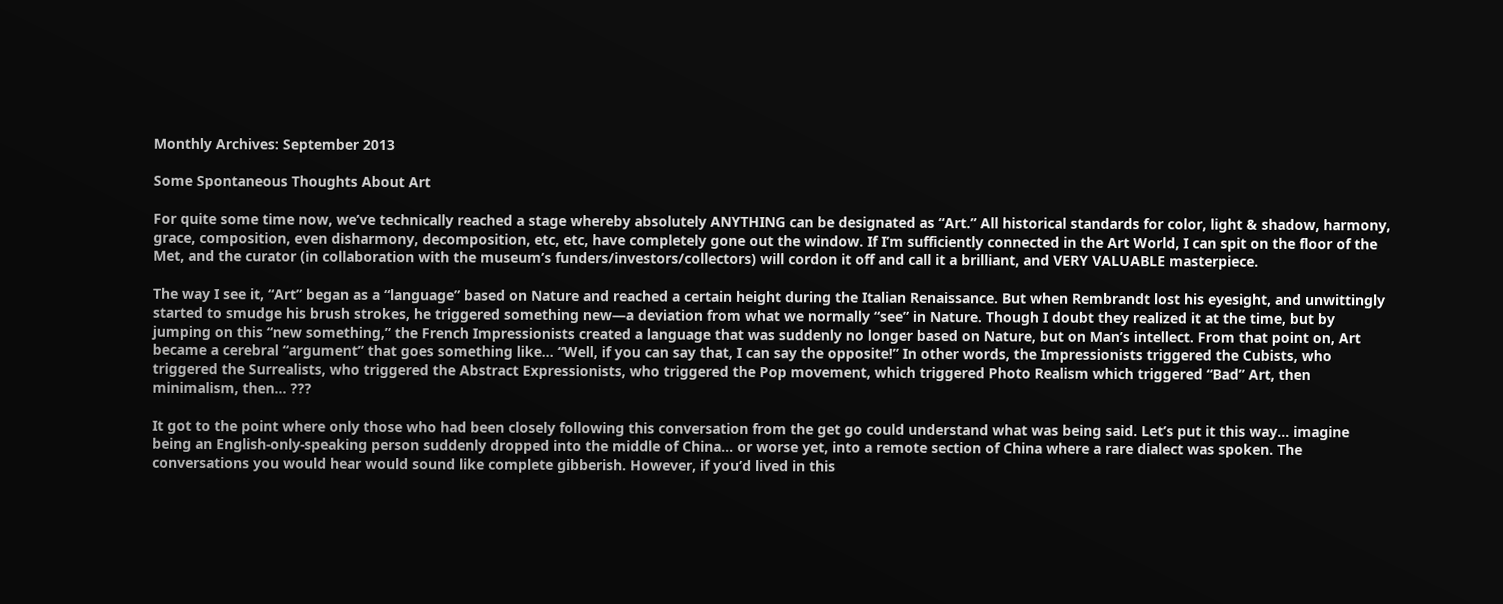Monthly Archives: September 2013

Some Spontaneous Thoughts About Art

For quite some time now, we’ve technically reached a stage whereby absolutely ANYTHING can be designated as “Art.” All historical standards for color, light & shadow, harmony, grace, composition, even disharmony, decomposition, etc, etc, have completely gone out the window. If I’m sufficiently connected in the Art World, I can spit on the floor of the Met, and the curator (in collaboration with the museum’s funders/investors/collectors) will cordon it off and call it a brilliant, and VERY VALUABLE masterpiece.

The way I see it, “Art” began as a “language” based on Nature and reached a certain height during the Italian Renaissance. But when Rembrandt lost his eyesight, and unwittingly started to smudge his brush strokes, he triggered something new—a deviation from what we normally “see” in Nature. Though I doubt they realized it at the time, but by jumping on this “new something,” the French Impressionists created a language that was suddenly no longer based on Nature, but on Man’s intellect. From that point on, Art became a cerebral “argument” that goes something like… “Well, if you can say that, I can say the opposite!” In other words, the Impressionists triggered the Cubists, who triggered the Surrealists, who triggered the Abstract Expressionists, who triggered the Pop movement, which triggered Photo Realism which triggered “Bad” Art, then minimalism, then… ???

It got to the point where only those who had been closely following this conversation from the get go could understand what was being said. Let’s put it this way… imagine being an English-only-speaking person suddenly dropped into the middle of China… or worse yet, into a remote section of China where a rare dialect was spoken. The conversations you would hear would sound like complete gibberish. However, if you’d lived in this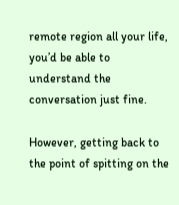remote region all your life, you’d be able to understand the conversation just fine.

However, getting back to the point of spitting on the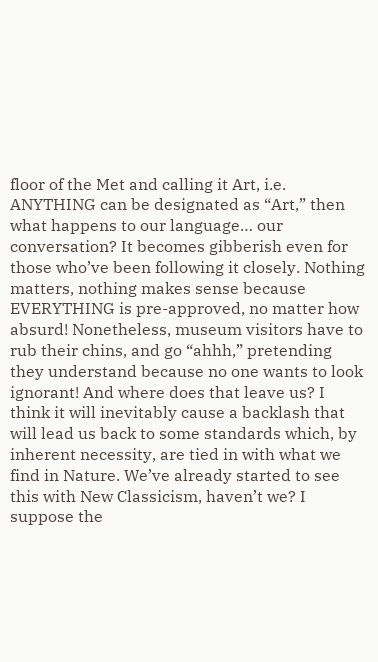floor of the Met and calling it Art, i.e. ANYTHING can be designated as “Art,” then what happens to our language… our conversation? It becomes gibberish even for those who’ve been following it closely. Nothing matters, nothing makes sense because EVERYTHING is pre-approved, no matter how absurd! Nonetheless, museum visitors have to rub their chins, and go “ahhh,” pretending they understand because no one wants to look ignorant! And where does that leave us? I think it will inevitably cause a backlash that will lead us back to some standards which, by inherent necessity, are tied in with what we find in Nature. We’ve already started to see this with New Classicism, haven’t we? I suppose the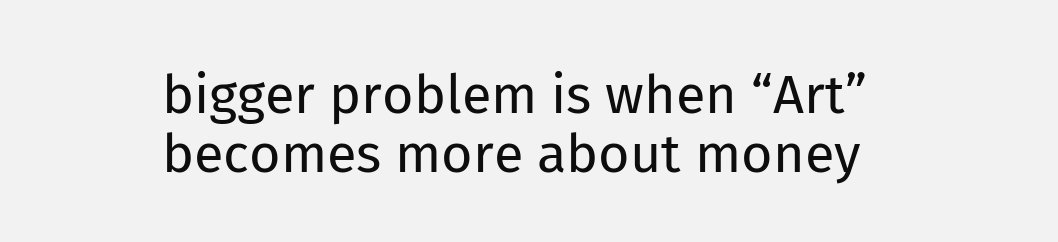bigger problem is when “Art” becomes more about money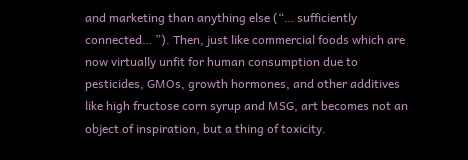and marketing than anything else (“… sufficiently connected… ”). Then, just like commercial foods which are now virtually unfit for human consumption due to pesticides, GMOs, growth hormones, and other additives like high fructose corn syrup and MSG, art becomes not an object of inspiration, but a thing of toxicity.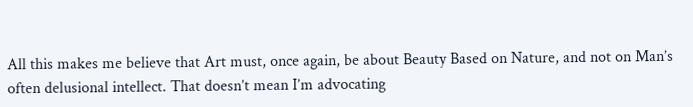All this makes me believe that Art must, once again, be about Beauty Based on Nature, and not on Man’s often delusional intellect. That doesn’t mean I’m advocating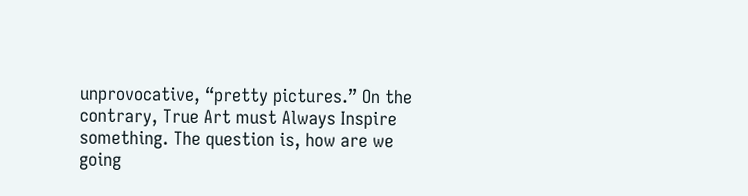unprovocative, “pretty pictures.” On the contrary, True Art must Always Inspire something. The question is, how are we going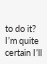to do it? I’m quite certain I’ll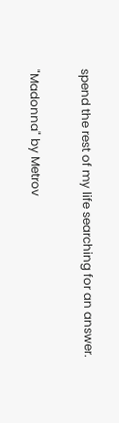spend the rest of my life searching for an answer.

"Madonna" by Metrov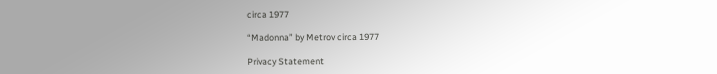circa 1977

“Madonna” by Metrov circa 1977

Privacy Statement